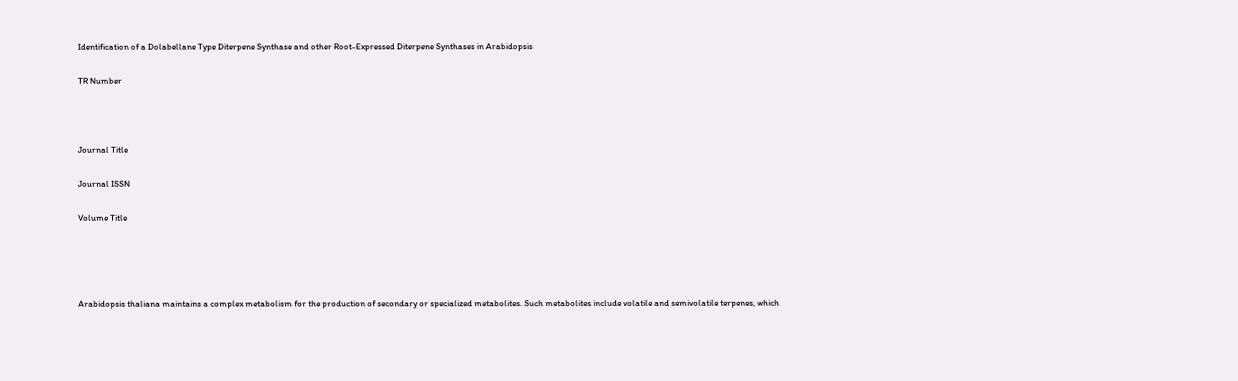Identification of a Dolabellane Type Diterpene Synthase and other Root-Expressed Diterpene Synthases in Arabidopsis

TR Number



Journal Title

Journal ISSN

Volume Title




Arabidopsis thaliana maintains a complex metabolism for the production of secondary or specialized metabolites. Such metabolites include volatile and semivolatile terpenes, which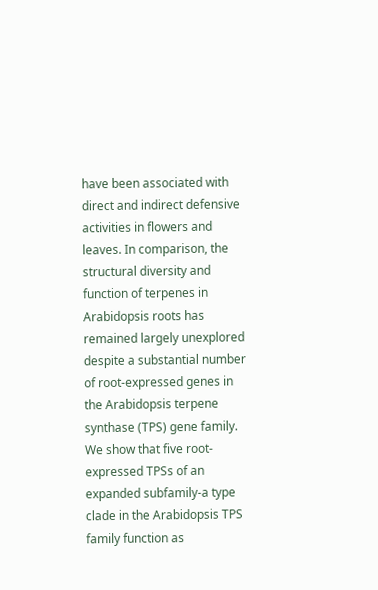have been associated with direct and indirect defensive activities in flowers and leaves. In comparison, the structural diversity and function of terpenes in Arabidopsis roots has remained largely unexplored despite a substantial number of root-expressed genes in the Arabidopsis terpene synthase (TPS) gene family. We show that five root-expressed TPSs of an expanded subfamily-a type clade in the Arabidopsis TPS family function as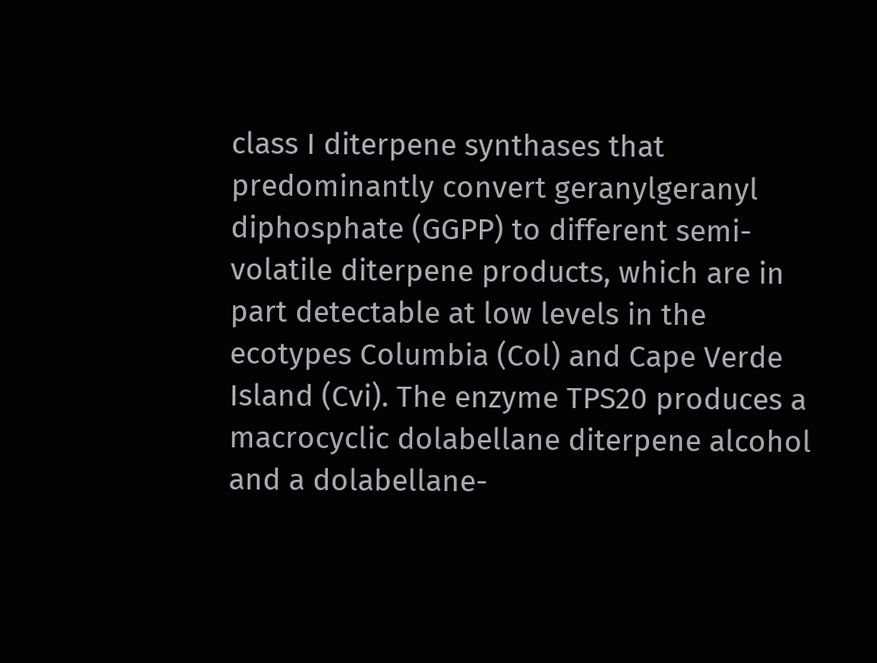class I diterpene synthases that predominantly convert geranylgeranyl diphosphate (GGPP) to different semi-volatile diterpene products, which are in part detectable at low levels in the ecotypes Columbia (Col) and Cape Verde Island (Cvi). The enzyme TPS20 produces a macrocyclic dolabellane diterpene alcohol and a dolabellane-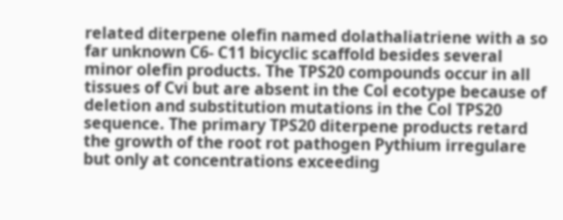related diterpene olefin named dolathaliatriene with a so far unknown C6- C11 bicyclic scaffold besides several minor olefin products. The TPS20 compounds occur in all tissues of Cvi but are absent in the Col ecotype because of deletion and substitution mutations in the Col TPS20 sequence. The primary TPS20 diterpene products retard the growth of the root rot pathogen Pythium irregulare but only at concentrations exceeding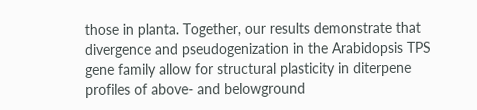those in planta. Together, our results demonstrate that divergence and pseudogenization in the Arabidopsis TPS gene family allow for structural plasticity in diterpene profiles of above- and belowground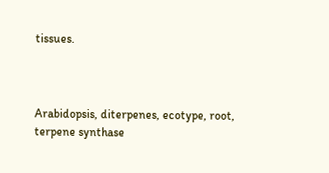tissues.



Arabidopsis, diterpenes, ecotype, root, terpene synthase